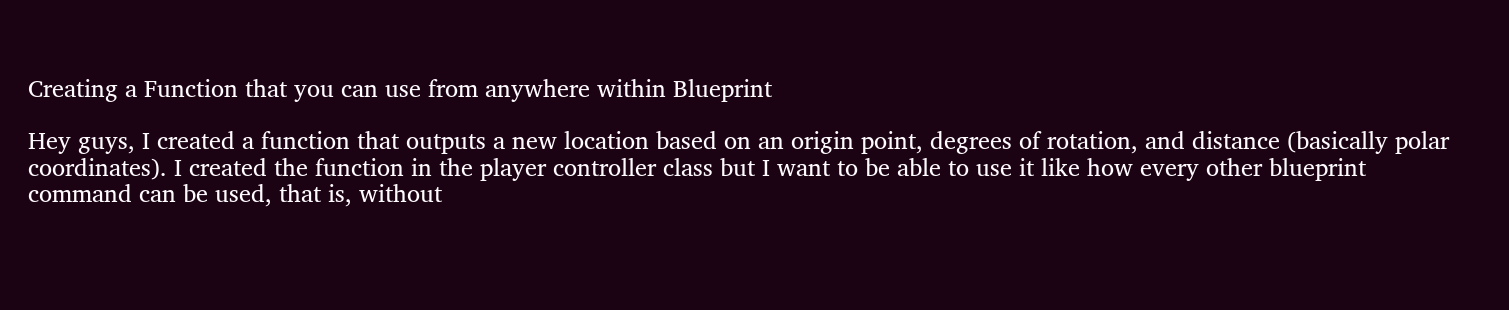Creating a Function that you can use from anywhere within Blueprint

Hey guys, I created a function that outputs a new location based on an origin point, degrees of rotation, and distance (basically polar coordinates). I created the function in the player controller class but I want to be able to use it like how every other blueprint command can be used, that is, without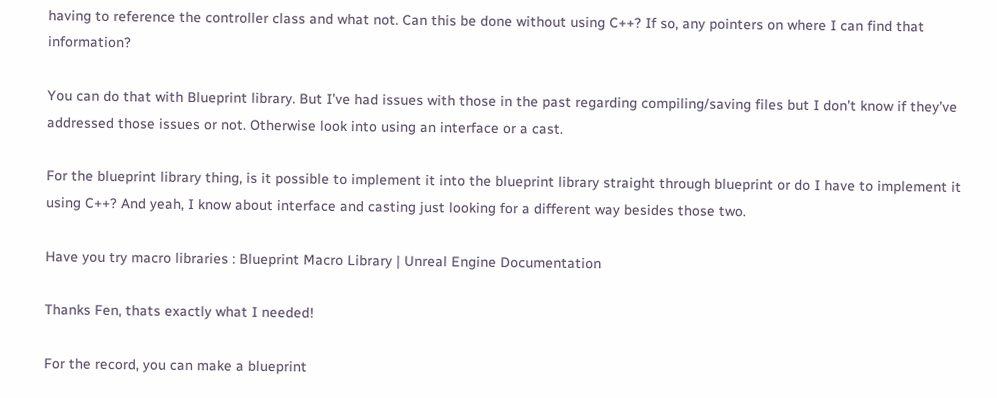having to reference the controller class and what not. Can this be done without using C++? If so, any pointers on where I can find that information?

You can do that with Blueprint library. But I’ve had issues with those in the past regarding compiling/saving files but I don’t know if they’ve addressed those issues or not. Otherwise look into using an interface or a cast.

For the blueprint library thing, is it possible to implement it into the blueprint library straight through blueprint or do I have to implement it using C++? And yeah, I know about interface and casting just looking for a different way besides those two.

Have you try macro libraries : Blueprint Macro Library | Unreal Engine Documentation

Thanks Fen, thats exactly what I needed!

For the record, you can make a blueprint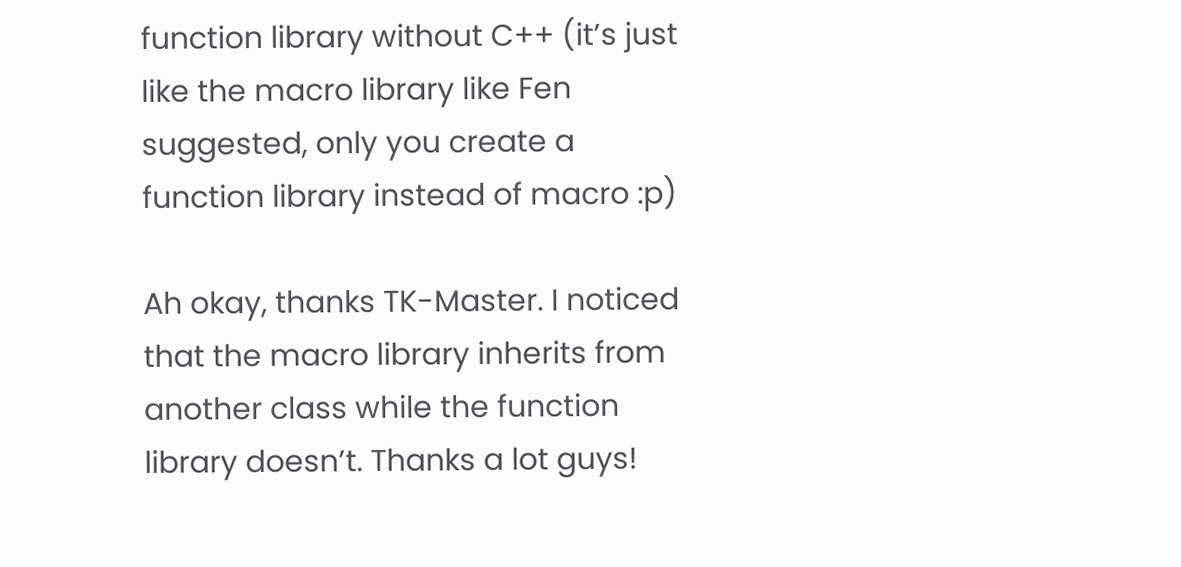function library without C++ (it’s just like the macro library like Fen suggested, only you create a function library instead of macro :p)

Ah okay, thanks TK-Master. I noticed that the macro library inherits from another class while the function library doesn’t. Thanks a lot guys!